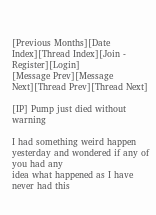[Previous Months][Date Index][Thread Index][Join - Register][Login]
[Message Prev][Message Next][Thread Prev][Thread Next]

[IP] Pump just died without warning

I had something weird happen yesterday and wondered if any of you had any
idea what happened as I have never had this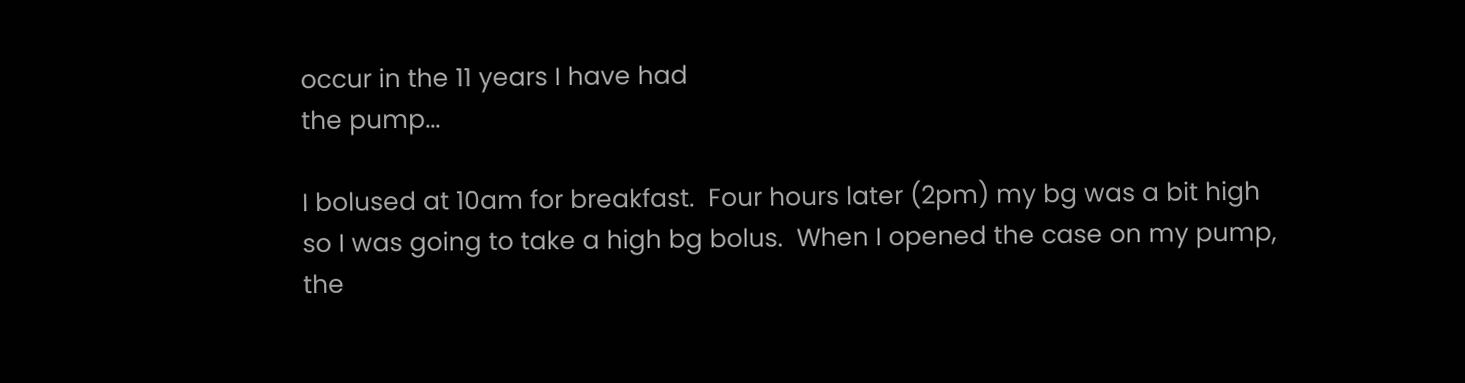occur in the 11 years I have had
the pump...

I bolused at 10am for breakfast.  Four hours later (2pm) my bg was a bit high
so I was going to take a high bg bolus.  When I opened the case on my pump,
the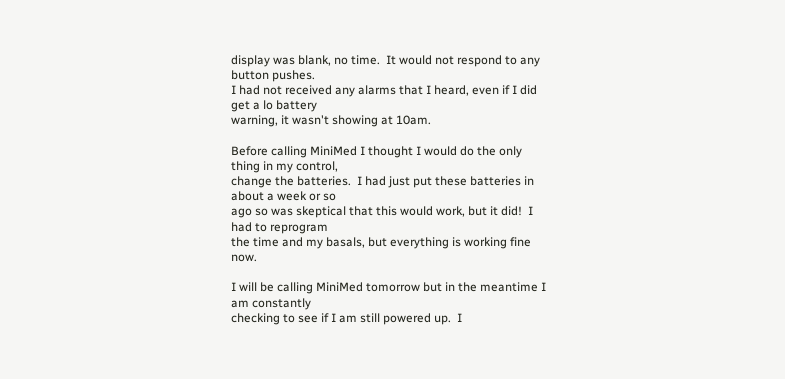display was blank, no time.  It would not respond to any button pushes.
I had not received any alarms that I heard, even if I did get a lo battery
warning, it wasn't showing at 10am.

Before calling MiniMed I thought I would do the only thing in my control,
change the batteries.  I had just put these batteries in about a week or so
ago so was skeptical that this would work, but it did!  I had to reprogram
the time and my basals, but everything is working fine now.

I will be calling MiniMed tomorrow but in the meantime I am constantly
checking to see if I am still powered up.  I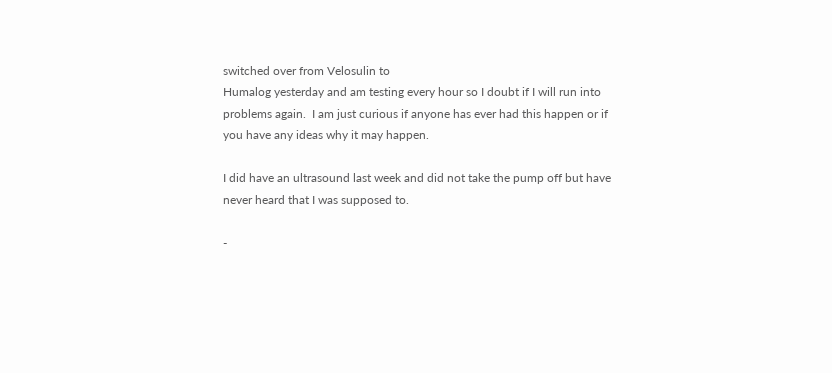switched over from Velosulin to
Humalog yesterday and am testing every hour so I doubt if I will run into
problems again.  I am just curious if anyone has ever had this happen or if
you have any ideas why it may happen.

I did have an ultrasound last week and did not take the pump off but have
never heard that I was supposed to.

-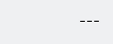---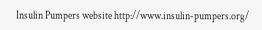Insulin Pumpers website http://www.insulin-pumpers.org/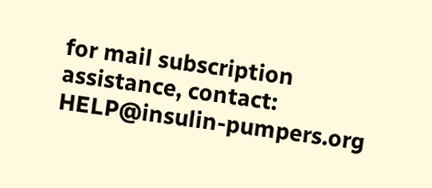for mail subscription assistance, contact: HELP@insulin-pumpers.org